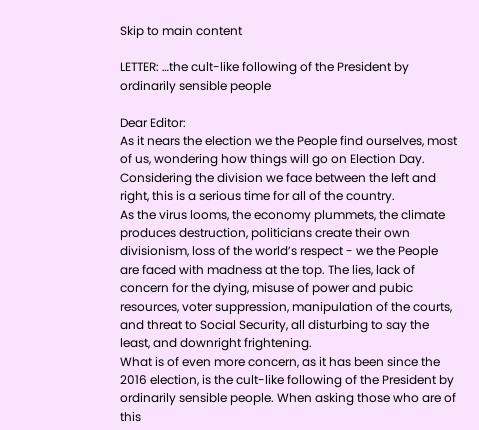Skip to main content

LETTER: …the cult-like following of the President by ordinarily sensible people

Dear Editor:
As it nears the election we the People find ourselves, most of us, wondering how things will go on Election Day. Considering the division we face between the left and right, this is a serious time for all of the country.
As the virus looms, the economy plummets, the climate produces destruction, politicians create their own divisionism, loss of the world’s respect - we the People are faced with madness at the top. The lies, lack of concern for the dying, misuse of power and pubic resources, voter suppression, manipulation of the courts, and threat to Social Security, all disturbing to say the least, and downright frightening.
What is of even more concern, as it has been since the 2016 election, is the cult-like following of the President by ordinarily sensible people. When asking those who are of this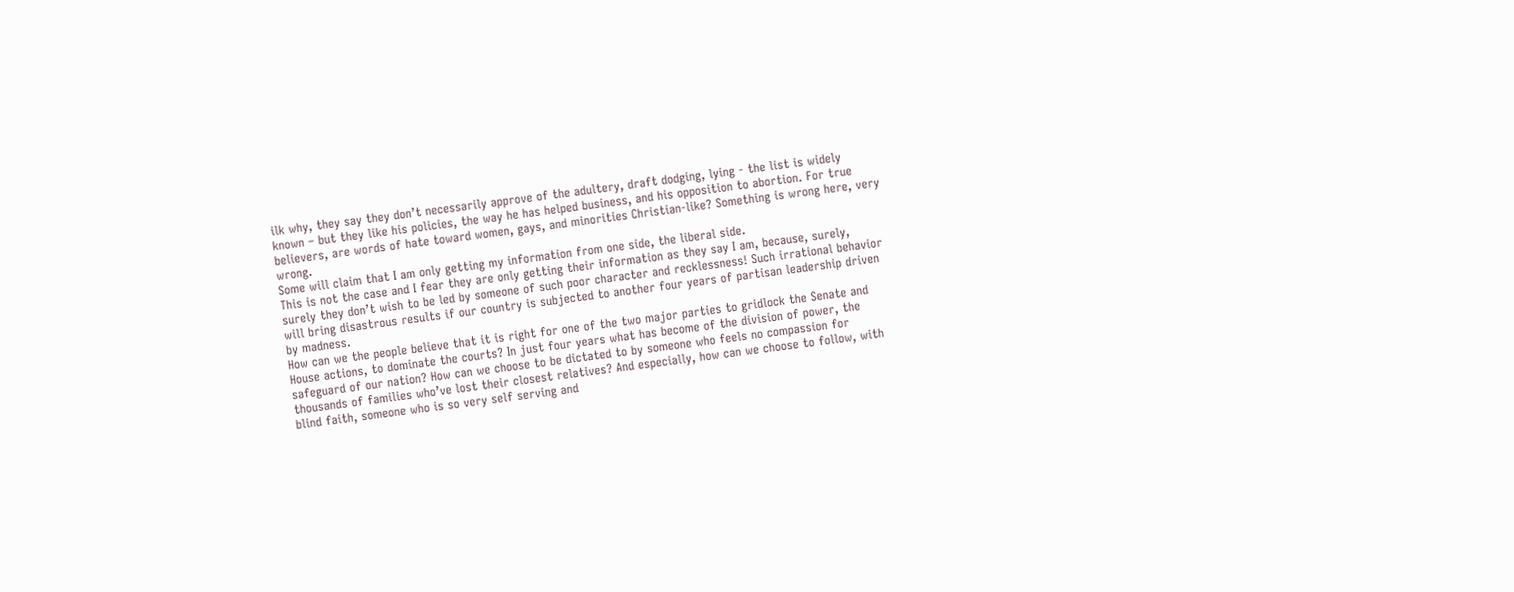ilk why, they say they don’t necessarily approve of the adultery, draft dodging, lying - the list is widely known – but they like his policies, the way he has helped business, and his opposition to abortion. For true believers, are words of hate toward women, gays, and minorities Christian-like? Something is wrong here, very wrong.
Some will claim that I am only getting my information from one side, the liberal side.
This is not the case and I fear they are only getting their information as they say I am, because, surely, surely they don’t wish to be led by someone of such poor character and recklessness! Such irrational behavior will bring disastrous results if our country is subjected to another four years of partisan leadership driven by madness.
How can we the people believe that it is right for one of the two major parties to gridlock the Senate and House actions, to dominate the courts? In just four years what has become of the division of power, the safeguard of our nation? How can we choose to be dictated to by someone who feels no compassion for thousands of families who’ve lost their closest relatives? And especially, how can we choose to follow, with blind faith, someone who is so very self serving and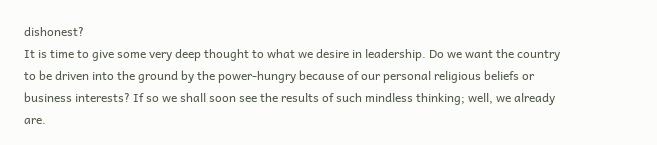dishonest?
It is time to give some very deep thought to what we desire in leadership. Do we want the country to be driven into the ground by the power-hungry because of our personal religious beliefs or business interests? If so we shall soon see the results of such mindless thinking; well, we already are.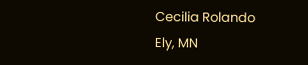Cecilia Rolando
Ely, MN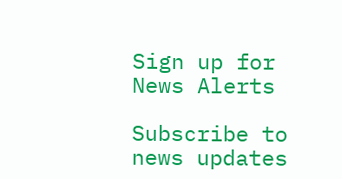Sign up for News Alerts

Subscribe to news updates